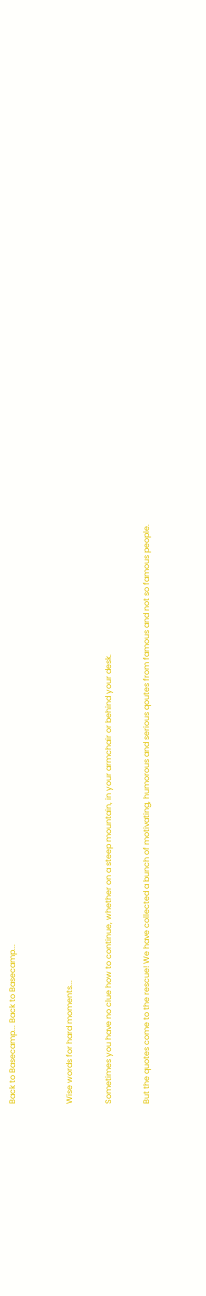Back to Basecamp... Back to Basecamp...


Wise words for hard moments...

Sometimes you have no clue how to continue, whether on a steep mountain, in your armchair or behind your desk.

But the quotes come to the rescue! We have collected a bunch of motivating, humorous and serious qoutes from famous and not so famous people.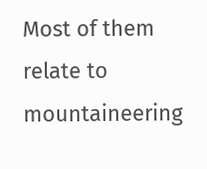Most of them relate to mountaineering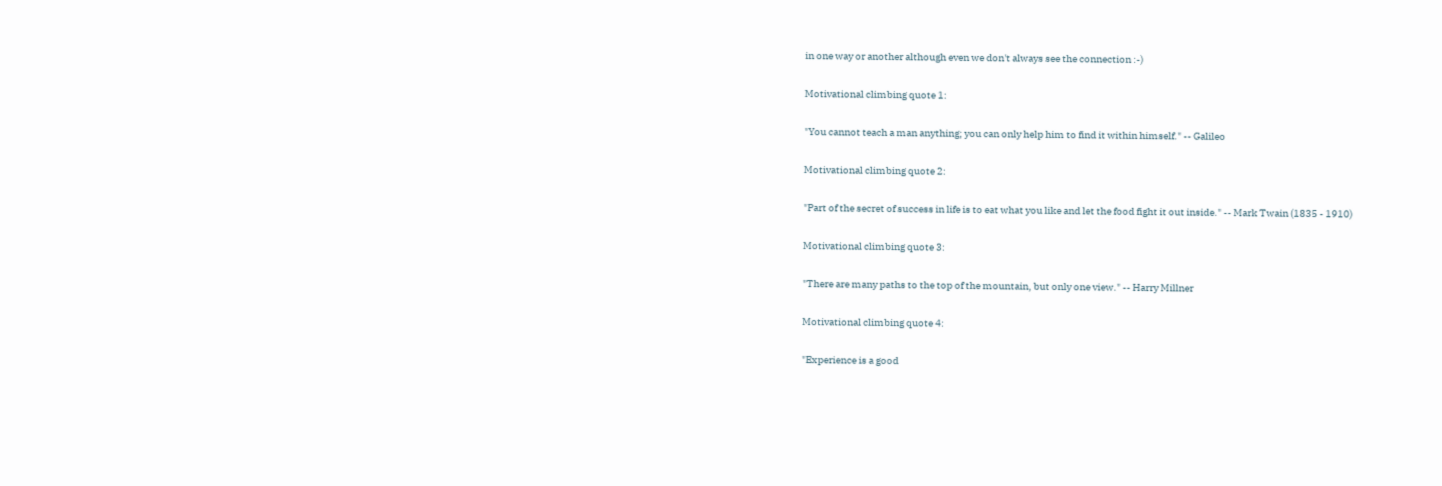in one way or another although even we don't always see the connection :-)

Motivational climbing quote 1:

"You cannot teach a man anything; you can only help him to find it within himself." -- Galileo

Motivational climbing quote 2:

"Part of the secret of success in life is to eat what you like and let the food fight it out inside." -- Mark Twain (1835 - 1910)

Motivational climbing quote 3:

"There are many paths to the top of the mountain, but only one view." -- Harry Millner

Motivational climbing quote 4:

"Experience is a good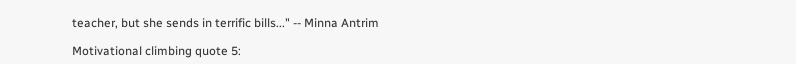teacher, but she sends in terrific bills..." -- Minna Antrim

Motivational climbing quote 5: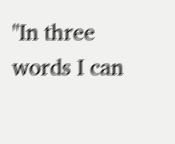"In three words I can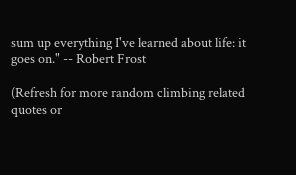sum up everything I've learned about life: it goes on." -- Robert Frost

(Refresh for more random climbing related quotes or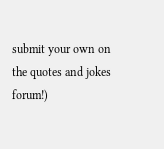submit your own on the quotes and jokes forum!)